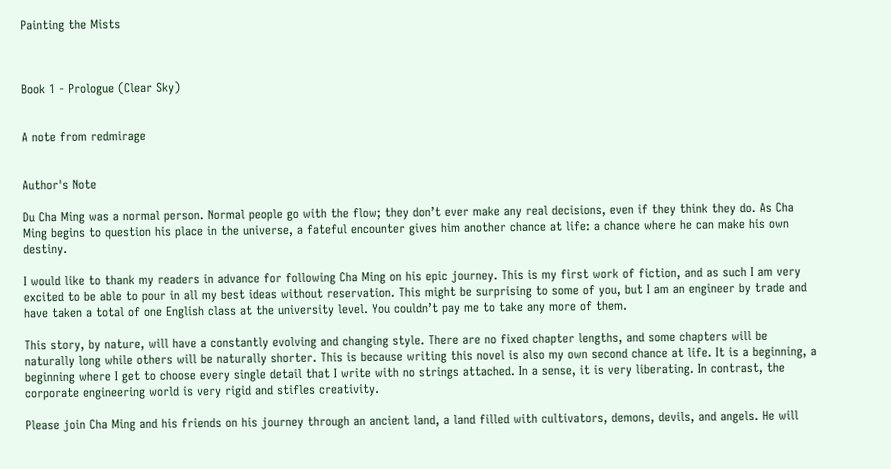Painting the Mists



Book 1 - Prologue (Clear Sky)


A note from redmirage


Author's Note

Du Cha Ming was a normal person. Normal people go with the flow; they don’t ever make any real decisions, even if they think they do. As Cha Ming begins to question his place in the universe, a fateful encounter gives him another chance at life: a chance where he can make his own destiny.

I would like to thank my readers in advance for following Cha Ming on his epic journey. This is my first work of fiction, and as such I am very excited to be able to pour in all my best ideas without reservation. This might be surprising to some of you, but I am an engineer by trade and have taken a total of one English class at the university level. You couldn’t pay me to take any more of them.

This story, by nature, will have a constantly evolving and changing style. There are no fixed chapter lengths, and some chapters will be naturally long while others will be naturally shorter. This is because writing this novel is also my own second chance at life. It is a beginning, a beginning where I get to choose every single detail that I write with no strings attached. In a sense, it is very liberating. In contrast, the corporate engineering world is very rigid and stifles creativity.

Please join Cha Ming and his friends on his journey through an ancient land, a land filled with cultivators, demons, devils, and angels. He will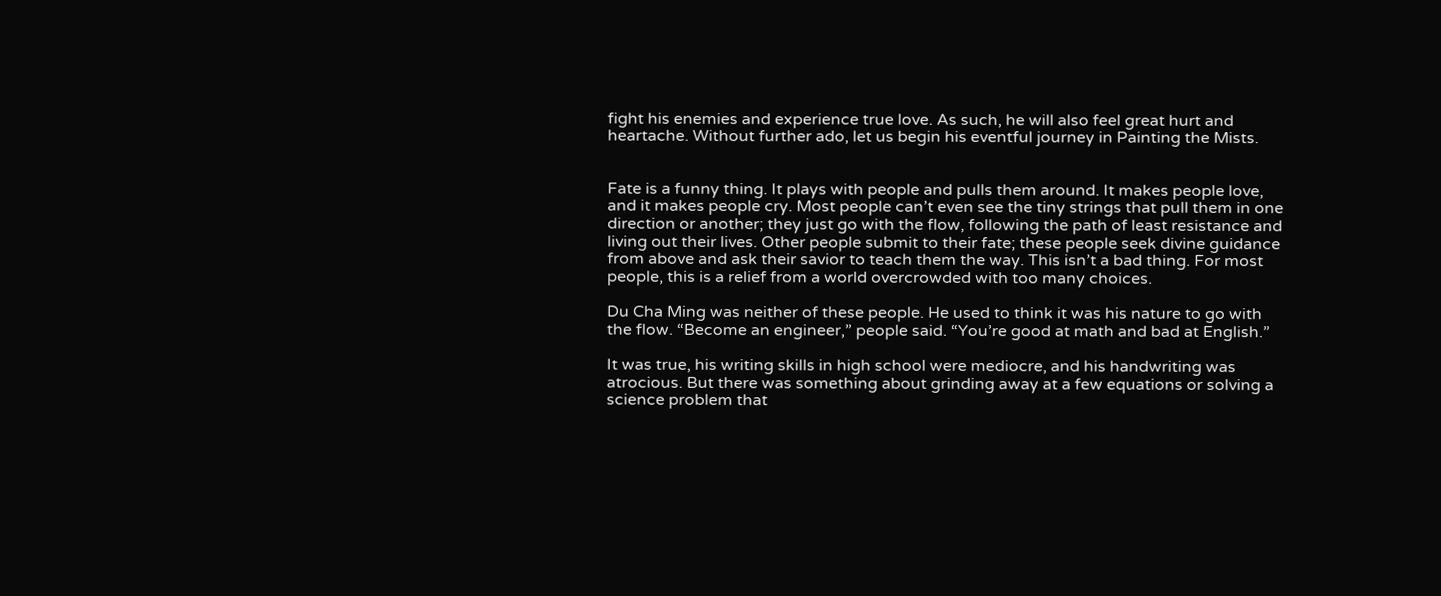fight his enemies and experience true love. As such, he will also feel great hurt and heartache. Without further ado, let us begin his eventful journey in Painting the Mists.


Fate is a funny thing. It plays with people and pulls them around. It makes people love, and it makes people cry. Most people can’t even see the tiny strings that pull them in one direction or another; they just go with the flow, following the path of least resistance and living out their lives. Other people submit to their fate; these people seek divine guidance from above and ask their savior to teach them the way. This isn’t a bad thing. For most people, this is a relief from a world overcrowded with too many choices.

Du Cha Ming was neither of these people. He used to think it was his nature to go with the flow. “Become an engineer,” people said. “You’re good at math and bad at English.”

It was true, his writing skills in high school were mediocre, and his handwriting was atrocious. But there was something about grinding away at a few equations or solving a science problem that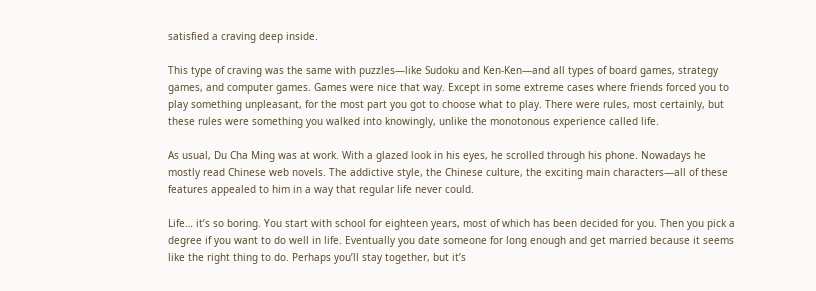satisfied a craving deep inside.

This type of craving was the same with puzzles—like Sudoku and Ken-Ken—and all types of board games, strategy games, and computer games. Games were nice that way. Except in some extreme cases where friends forced you to play something unpleasant, for the most part you got to choose what to play. There were rules, most certainly, but these rules were something you walked into knowingly, unlike the monotonous experience called life.

As usual, Du Cha Ming was at work. With a glazed look in his eyes, he scrolled through his phone. Nowadays he mostly read Chinese web novels. The addictive style, the Chinese culture, the exciting main characters—all of these features appealed to him in a way that regular life never could.

Life… it’s so boring. You start with school for eighteen years, most of which has been decided for you. Then you pick a degree if you want to do well in life. Eventually you date someone for long enough and get married because it seems like the right thing to do. Perhaps you’ll stay together, but it’s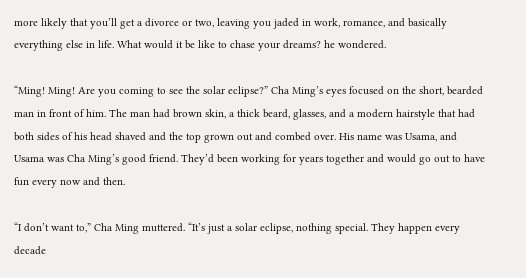more likely that you’ll get a divorce or two, leaving you jaded in work, romance, and basically everything else in life. What would it be like to chase your dreams? he wondered.

“Ming! Ming! Are you coming to see the solar eclipse?” Cha Ming’s eyes focused on the short, bearded man in front of him. The man had brown skin, a thick beard, glasses, and a modern hairstyle that had both sides of his head shaved and the top grown out and combed over. His name was Usama, and Usama was Cha Ming’s good friend. They’d been working for years together and would go out to have fun every now and then.

“I don’t want to,” Cha Ming muttered. “It’s just a solar eclipse, nothing special. They happen every decade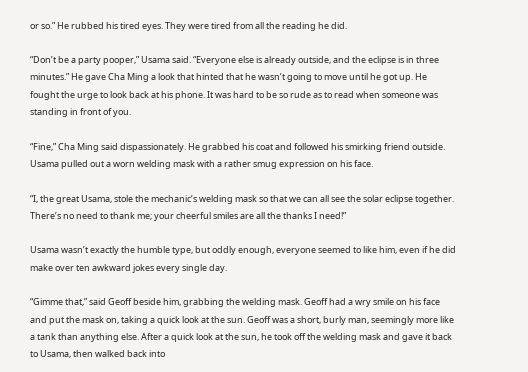or so.” He rubbed his tired eyes. They were tired from all the reading he did.

“Don’t be a party pooper,” Usama said. “Everyone else is already outside, and the eclipse is in three minutes.” He gave Cha Ming a look that hinted that he wasn’t going to move until he got up. He fought the urge to look back at his phone. It was hard to be so rude as to read when someone was standing in front of you.

“Fine,” Cha Ming said dispassionately. He grabbed his coat and followed his smirking friend outside. Usama pulled out a worn welding mask with a rather smug expression on his face.

“I, the great Usama, stole the mechanic’s welding mask so that we can all see the solar eclipse together. There’s no need to thank me; your cheerful smiles are all the thanks I need!”

Usama wasn’t exactly the humble type, but oddly enough, everyone seemed to like him, even if he did make over ten awkward jokes every single day.

“Gimme that,” said Geoff beside him, grabbing the welding mask. Geoff had a wry smile on his face and put the mask on, taking a quick look at the sun. Geoff was a short, burly man, seemingly more like a tank than anything else. After a quick look at the sun, he took off the welding mask and gave it back to Usama, then walked back into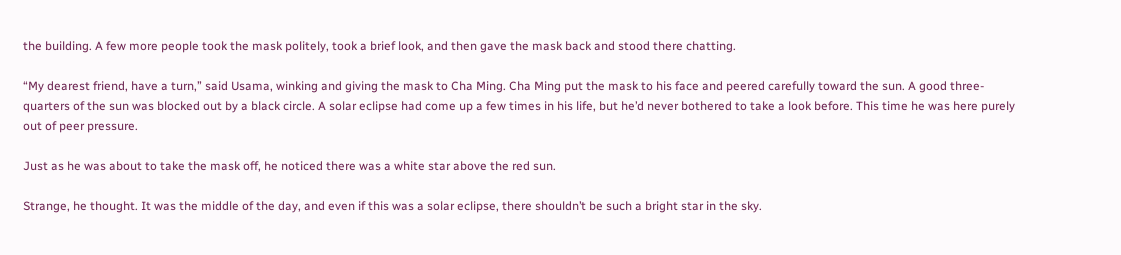the building. A few more people took the mask politely, took a brief look, and then gave the mask back and stood there chatting.

“My dearest friend, have a turn,” said Usama, winking and giving the mask to Cha Ming. Cha Ming put the mask to his face and peered carefully toward the sun. A good three-quarters of the sun was blocked out by a black circle. A solar eclipse had come up a few times in his life, but he’d never bothered to take a look before. This time he was here purely out of peer pressure.

Just as he was about to take the mask off, he noticed there was a white star above the red sun.

Strange, he thought. It was the middle of the day, and even if this was a solar eclipse, there shouldn’t be such a bright star in the sky.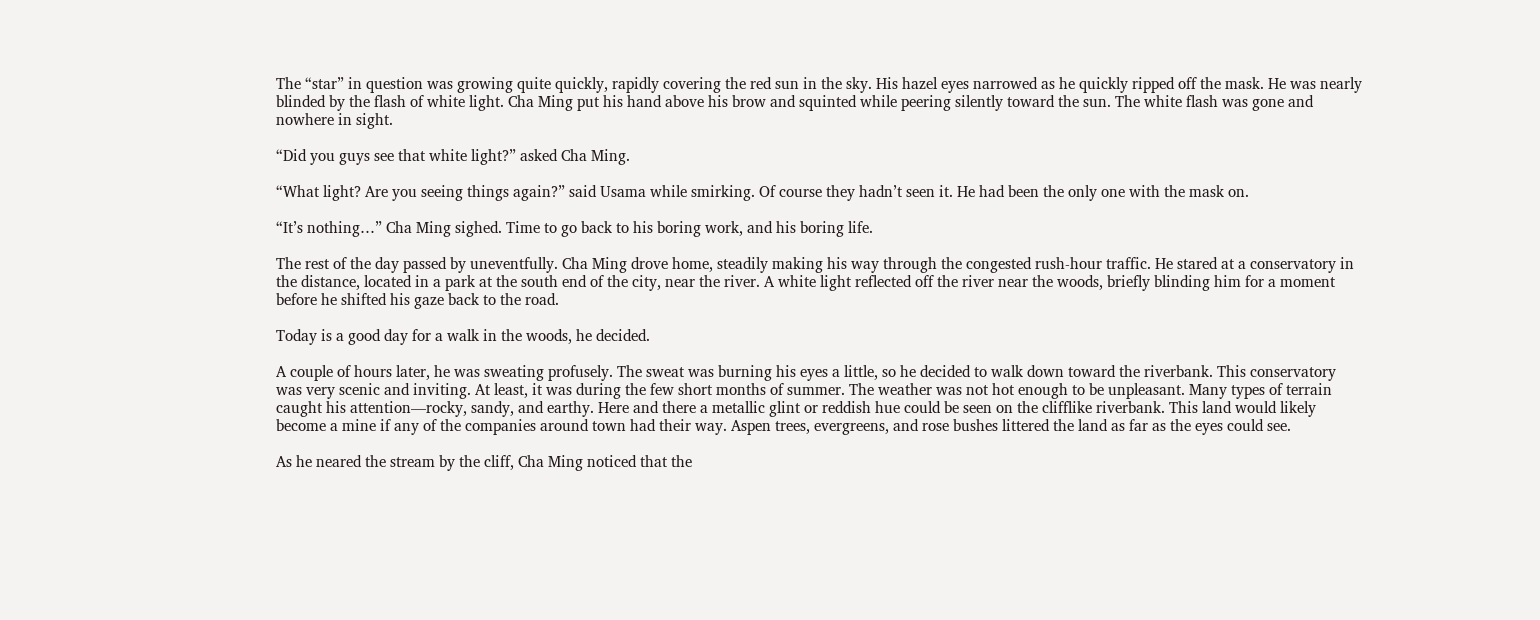The “star” in question was growing quite quickly, rapidly covering the red sun in the sky. His hazel eyes narrowed as he quickly ripped off the mask. He was nearly blinded by the flash of white light. Cha Ming put his hand above his brow and squinted while peering silently toward the sun. The white flash was gone and nowhere in sight.

“Did you guys see that white light?” asked Cha Ming.

“What light? Are you seeing things again?” said Usama while smirking. Of course they hadn’t seen it. He had been the only one with the mask on.

“It’s nothing…” Cha Ming sighed. Time to go back to his boring work, and his boring life.

The rest of the day passed by uneventfully. Cha Ming drove home, steadily making his way through the congested rush-hour traffic. He stared at a conservatory in the distance, located in a park at the south end of the city, near the river. A white light reflected off the river near the woods, briefly blinding him for a moment before he shifted his gaze back to the road.

Today is a good day for a walk in the woods, he decided.

A couple of hours later, he was sweating profusely. The sweat was burning his eyes a little, so he decided to walk down toward the riverbank. This conservatory was very scenic and inviting. At least, it was during the few short months of summer. The weather was not hot enough to be unpleasant. Many types of terrain caught his attention—rocky, sandy, and earthy. Here and there a metallic glint or reddish hue could be seen on the clifflike riverbank. This land would likely become a mine if any of the companies around town had their way. Aspen trees, evergreens, and rose bushes littered the land as far as the eyes could see.

As he neared the stream by the cliff, Cha Ming noticed that the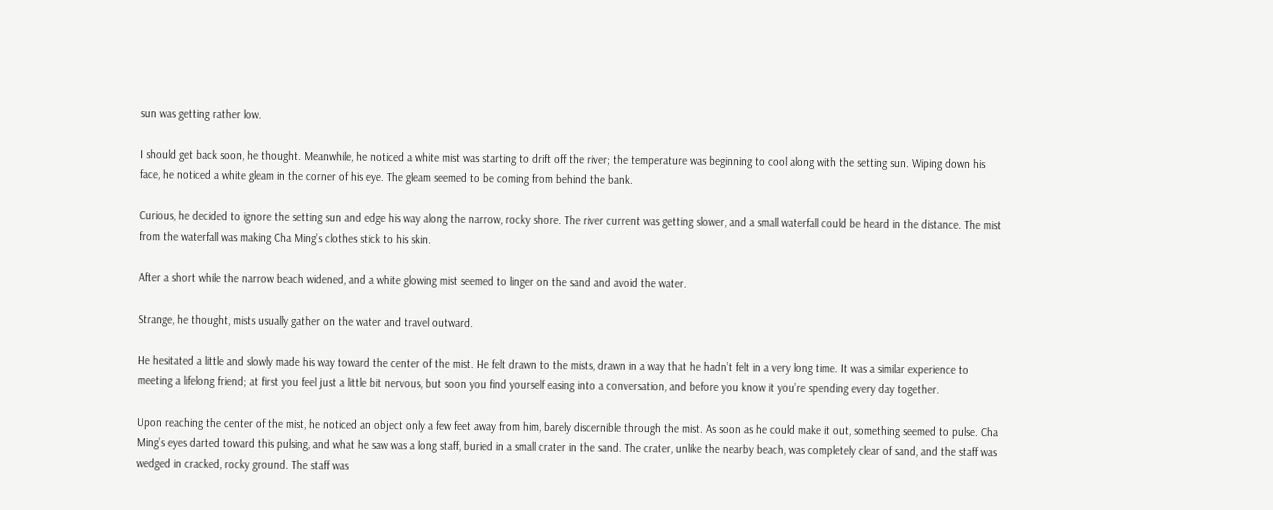sun was getting rather low.

I should get back soon, he thought. Meanwhile, he noticed a white mist was starting to drift off the river; the temperature was beginning to cool along with the setting sun. Wiping down his face, he noticed a white gleam in the corner of his eye. The gleam seemed to be coming from behind the bank.

Curious, he decided to ignore the setting sun and edge his way along the narrow, rocky shore. The river current was getting slower, and a small waterfall could be heard in the distance. The mist from the waterfall was making Cha Ming’s clothes stick to his skin.

After a short while the narrow beach widened, and a white glowing mist seemed to linger on the sand and avoid the water.

Strange, he thought, mists usually gather on the water and travel outward.

He hesitated a little and slowly made his way toward the center of the mist. He felt drawn to the mists, drawn in a way that he hadn’t felt in a very long time. It was a similar experience to meeting a lifelong friend; at first you feel just a little bit nervous, but soon you find yourself easing into a conversation, and before you know it you’re spending every day together.

Upon reaching the center of the mist, he noticed an object only a few feet away from him, barely discernible through the mist. As soon as he could make it out, something seemed to pulse. Cha Ming’s eyes darted toward this pulsing, and what he saw was a long staff, buried in a small crater in the sand. The crater, unlike the nearby beach, was completely clear of sand, and the staff was wedged in cracked, rocky ground. The staff was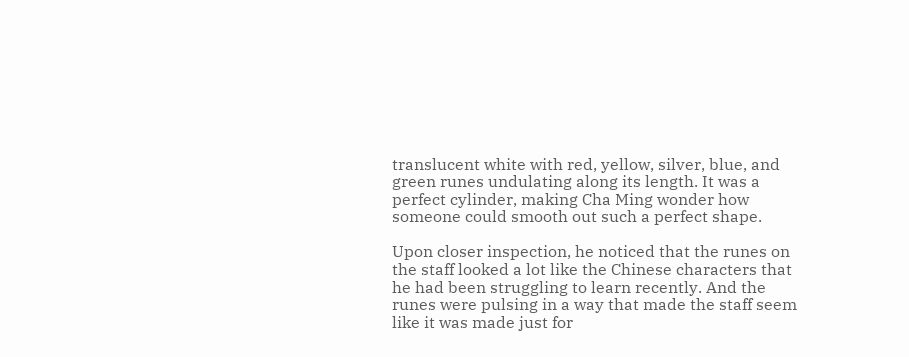translucent white with red, yellow, silver, blue, and green runes undulating along its length. It was a perfect cylinder, making Cha Ming wonder how someone could smooth out such a perfect shape.

Upon closer inspection, he noticed that the runes on the staff looked a lot like the Chinese characters that he had been struggling to learn recently. And the runes were pulsing in a way that made the staff seem like it was made just for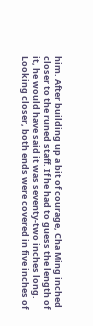him. After building up a bit of courage, Cha Ming inched closer to the runed staff. If he had to guess the length of it, he would have said it was seventy-two inches long. Looking closer, both ends were covered in five inches of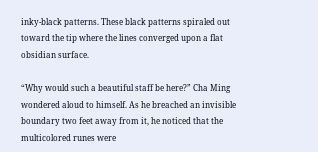inky-black patterns. These black patterns spiraled out toward the tip where the lines converged upon a flat obsidian surface.

“Why would such a beautiful staff be here?” Cha Ming wondered aloud to himself. As he breached an invisible boundary two feet away from it, he noticed that the multicolored runes were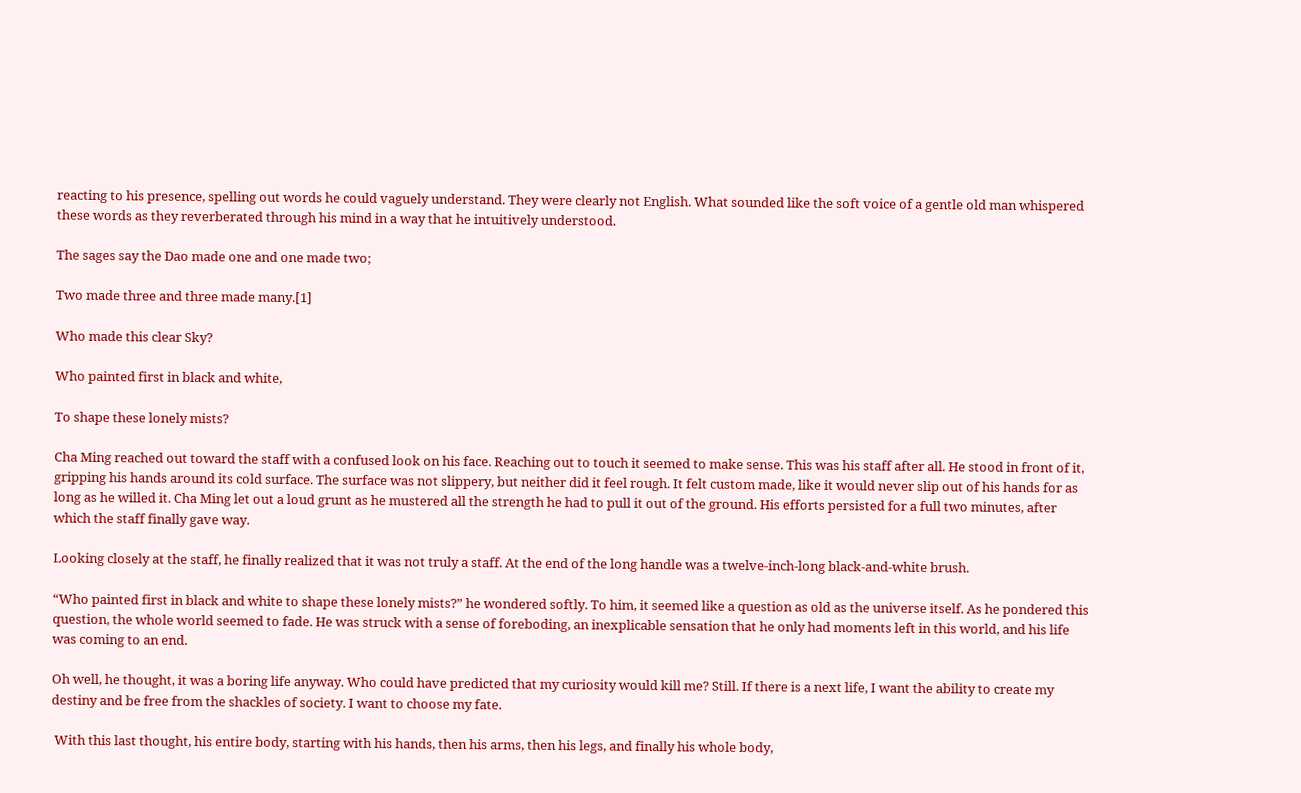reacting to his presence, spelling out words he could vaguely understand. They were clearly not English. What sounded like the soft voice of a gentle old man whispered these words as they reverberated through his mind in a way that he intuitively understood.

The sages say the Dao made one and one made two;

Two made three and three made many.[1]

Who made this clear Sky?

Who painted first in black and white,

To shape these lonely mists?

Cha Ming reached out toward the staff with a confused look on his face. Reaching out to touch it seemed to make sense. This was his staff after all. He stood in front of it, gripping his hands around its cold surface. The surface was not slippery, but neither did it feel rough. It felt custom made, like it would never slip out of his hands for as long as he willed it. Cha Ming let out a loud grunt as he mustered all the strength he had to pull it out of the ground. His efforts persisted for a full two minutes, after which the staff finally gave way.

Looking closely at the staff, he finally realized that it was not truly a staff. At the end of the long handle was a twelve-inch-long black-and-white brush.

“Who painted first in black and white to shape these lonely mists?” he wondered softly. To him, it seemed like a question as old as the universe itself. As he pondered this question, the whole world seemed to fade. He was struck with a sense of foreboding, an inexplicable sensation that he only had moments left in this world, and his life was coming to an end.

Oh well, he thought, it was a boring life anyway. Who could have predicted that my curiosity would kill me? Still. If there is a next life, I want the ability to create my destiny and be free from the shackles of society. I want to choose my fate.

 With this last thought, his entire body, starting with his hands, then his arms, then his legs, and finally his whole body,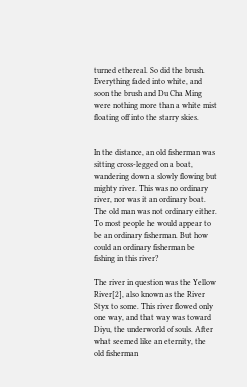turned ethereal. So did the brush. Everything faded into white, and soon the brush and Du Cha Ming were nothing more than a white mist floating off into the starry skies.


In the distance, an old fisherman was sitting cross-legged on a boat, wandering down a slowly flowing but mighty river. This was no ordinary river, nor was it an ordinary boat. The old man was not ordinary either. To most people he would appear to be an ordinary fisherman. But how could an ordinary fisherman be fishing in this river?

The river in question was the Yellow River[2], also known as the River Styx to some. This river flowed only one way, and that way was toward Diyu, the underworld of souls. After what seemed like an eternity, the old fisherman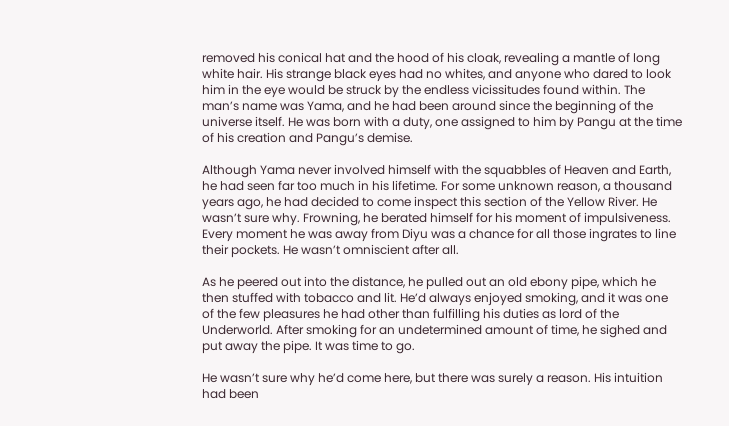removed his conical hat and the hood of his cloak, revealing a mantle of long white hair. His strange black eyes had no whites, and anyone who dared to look him in the eye would be struck by the endless vicissitudes found within. The man’s name was Yama, and he had been around since the beginning of the universe itself. He was born with a duty, one assigned to him by Pangu at the time of his creation and Pangu’s demise.

Although Yama never involved himself with the squabbles of Heaven and Earth, he had seen far too much in his lifetime. For some unknown reason, a thousand years ago, he had decided to come inspect this section of the Yellow River. He wasn’t sure why. Frowning, he berated himself for his moment of impulsiveness. Every moment he was away from Diyu was a chance for all those ingrates to line their pockets. He wasn’t omniscient after all.

As he peered out into the distance, he pulled out an old ebony pipe, which he then stuffed with tobacco and lit. He’d always enjoyed smoking, and it was one of the few pleasures he had other than fulfilling his duties as lord of the Underworld. After smoking for an undetermined amount of time, he sighed and put away the pipe. It was time to go.

He wasn’t sure why he’d come here, but there was surely a reason. His intuition had been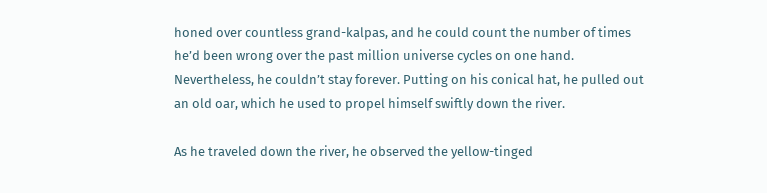honed over countless grand-kalpas, and he could count the number of times he’d been wrong over the past million universe cycles on one hand. Nevertheless, he couldn’t stay forever. Putting on his conical hat, he pulled out an old oar, which he used to propel himself swiftly down the river.

As he traveled down the river, he observed the yellow-tinged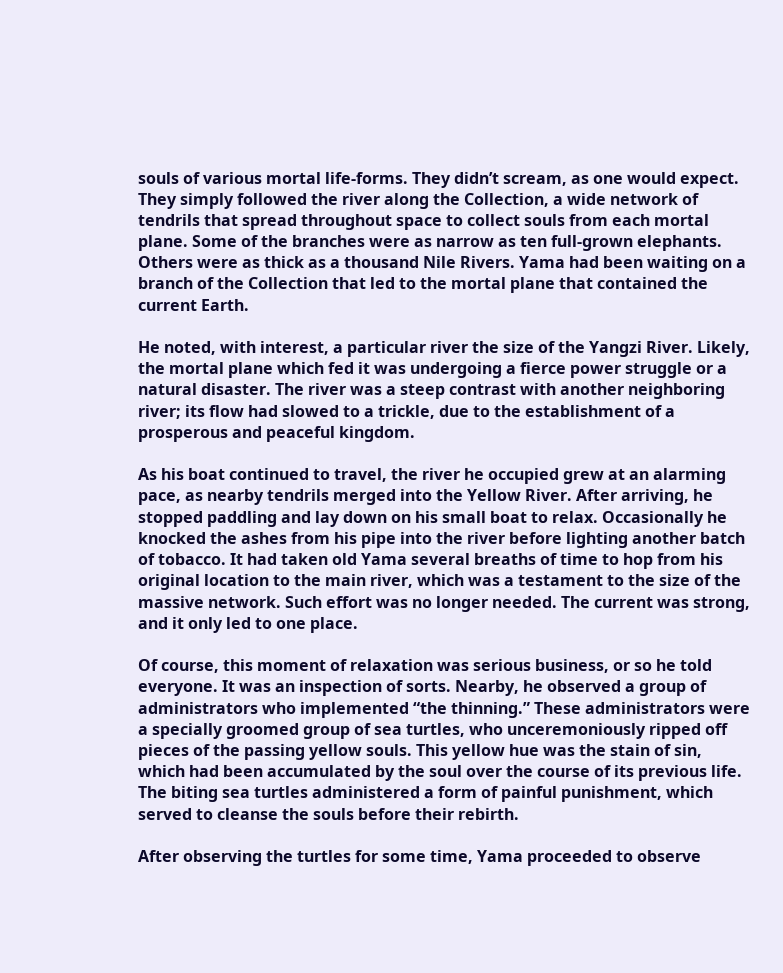souls of various mortal life-forms. They didn’t scream, as one would expect. They simply followed the river along the Collection, a wide network of tendrils that spread throughout space to collect souls from each mortal plane. Some of the branches were as narrow as ten full-grown elephants. Others were as thick as a thousand Nile Rivers. Yama had been waiting on a branch of the Collection that led to the mortal plane that contained the current Earth.

He noted, with interest, a particular river the size of the Yangzi River. Likely, the mortal plane which fed it was undergoing a fierce power struggle or a natural disaster. The river was a steep contrast with another neighboring river; its flow had slowed to a trickle, due to the establishment of a prosperous and peaceful kingdom.

As his boat continued to travel, the river he occupied grew at an alarming pace, as nearby tendrils merged into the Yellow River. After arriving, he stopped paddling and lay down on his small boat to relax. Occasionally he knocked the ashes from his pipe into the river before lighting another batch of tobacco. It had taken old Yama several breaths of time to hop from his original location to the main river, which was a testament to the size of the massive network. Such effort was no longer needed. The current was strong, and it only led to one place.

Of course, this moment of relaxation was serious business, or so he told everyone. It was an inspection of sorts. Nearby, he observed a group of administrators who implemented “the thinning.” These administrators were a specially groomed group of sea turtles, who unceremoniously ripped off pieces of the passing yellow souls. This yellow hue was the stain of sin, which had been accumulated by the soul over the course of its previous life. The biting sea turtles administered a form of painful punishment, which served to cleanse the souls before their rebirth.

After observing the turtles for some time, Yama proceeded to observe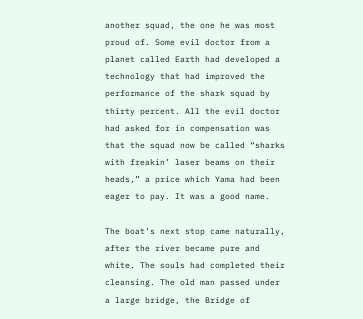another squad, the one he was most proud of. Some evil doctor from a planet called Earth had developed a technology that had improved the performance of the shark squad by thirty percent. All the evil doctor had asked for in compensation was that the squad now be called “sharks with freakin’ laser beams on their heads,” a price which Yama had been eager to pay. It was a good name.

The boat’s next stop came naturally, after the river became pure and white. The souls had completed their cleansing. The old man passed under a large bridge, the Bridge of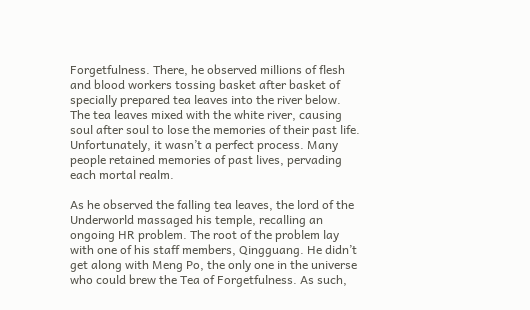Forgetfulness. There, he observed millions of flesh and blood workers tossing basket after basket of specially prepared tea leaves into the river below. The tea leaves mixed with the white river, causing soul after soul to lose the memories of their past life. Unfortunately, it wasn’t a perfect process. Many people retained memories of past lives, pervading each mortal realm.

As he observed the falling tea leaves, the lord of the Underworld massaged his temple, recalling an ongoing HR problem. The root of the problem lay with one of his staff members, Qingguang. He didn’t get along with Meng Po, the only one in the universe who could brew the Tea of Forgetfulness. As such,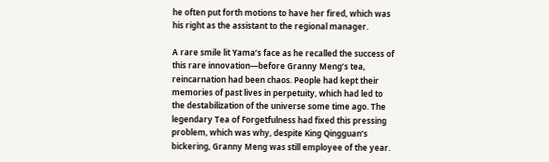he often put forth motions to have her fired, which was his right as the assistant to the regional manager.

A rare smile lit Yama’s face as he recalled the success of this rare innovation—before Granny Meng’s tea, reincarnation had been chaos. People had kept their memories of past lives in perpetuity, which had led to the destabilization of the universe some time ago. The legendary Tea of Forgetfulness had fixed this pressing problem, which was why, despite King Qingguan’s bickering, Granny Meng was still employee of the year.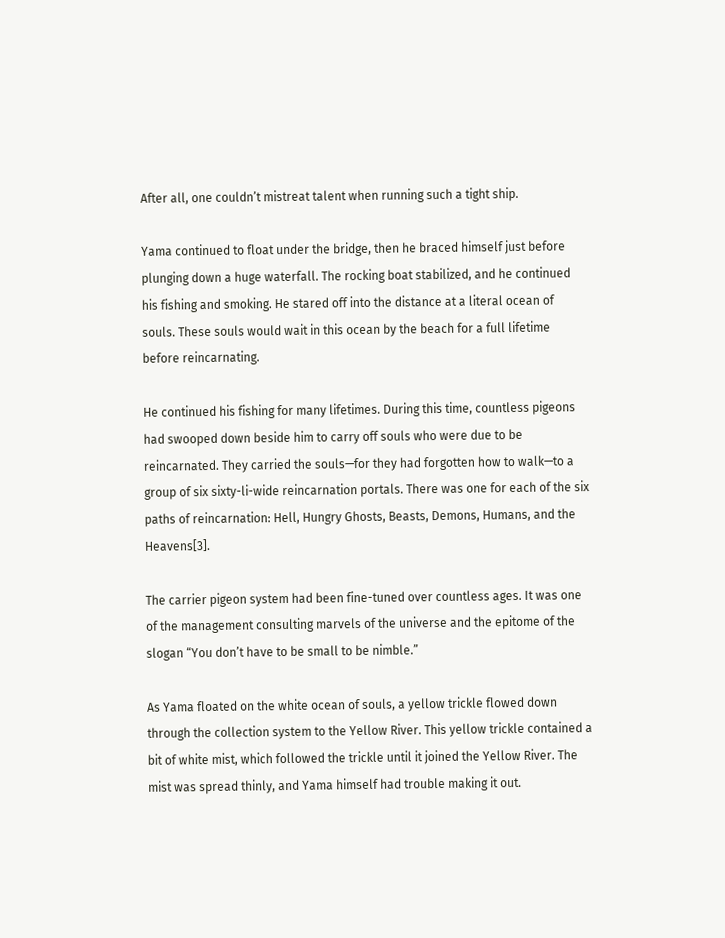After all, one couldn’t mistreat talent when running such a tight ship.

Yama continued to float under the bridge, then he braced himself just before plunging down a huge waterfall. The rocking boat stabilized, and he continued his fishing and smoking. He stared off into the distance at a literal ocean of souls. These souls would wait in this ocean by the beach for a full lifetime before reincarnating.

He continued his fishing for many lifetimes. During this time, countless pigeons had swooped down beside him to carry off souls who were due to be reincarnated. They carried the souls—for they had forgotten how to walk—to a group of six sixty-li-wide reincarnation portals. There was one for each of the six paths of reincarnation: Hell, Hungry Ghosts, Beasts, Demons, Humans, and the Heavens[3].

The carrier pigeon system had been fine-tuned over countless ages. It was one of the management consulting marvels of the universe and the epitome of the slogan “You don’t have to be small to be nimble.”

As Yama floated on the white ocean of souls, a yellow trickle flowed down through the collection system to the Yellow River. This yellow trickle contained a bit of white mist, which followed the trickle until it joined the Yellow River. The mist was spread thinly, and Yama himself had trouble making it out.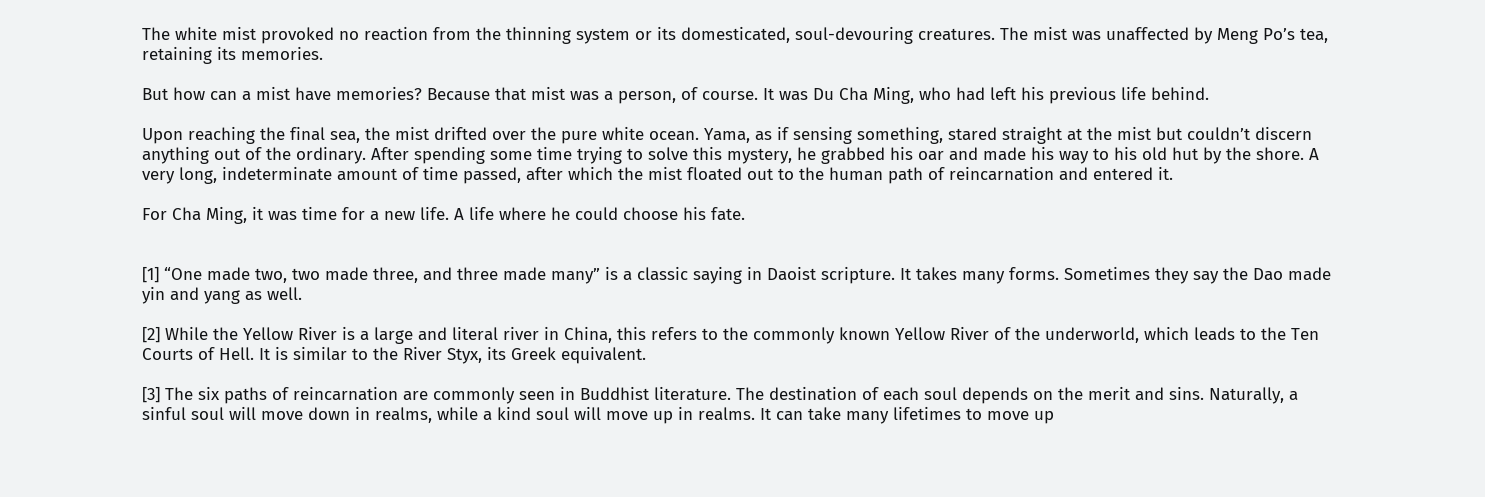The white mist provoked no reaction from the thinning system or its domesticated, soul-devouring creatures. The mist was unaffected by Meng Po’s tea, retaining its memories.

But how can a mist have memories? Because that mist was a person, of course. It was Du Cha Ming, who had left his previous life behind.

Upon reaching the final sea, the mist drifted over the pure white ocean. Yama, as if sensing something, stared straight at the mist but couldn’t discern anything out of the ordinary. After spending some time trying to solve this mystery, he grabbed his oar and made his way to his old hut by the shore. A very long, indeterminate amount of time passed, after which the mist floated out to the human path of reincarnation and entered it.

For Cha Ming, it was time for a new life. A life where he could choose his fate.


[1] “One made two, two made three, and three made many” is a classic saying in Daoist scripture. It takes many forms. Sometimes they say the Dao made yin and yang as well.

[2] While the Yellow River is a large and literal river in China, this refers to the commonly known Yellow River of the underworld, which leads to the Ten Courts of Hell. It is similar to the River Styx, its Greek equivalent.

[3] The six paths of reincarnation are commonly seen in Buddhist literature. The destination of each soul depends on the merit and sins. Naturally, a sinful soul will move down in realms, while a kind soul will move up in realms. It can take many lifetimes to move up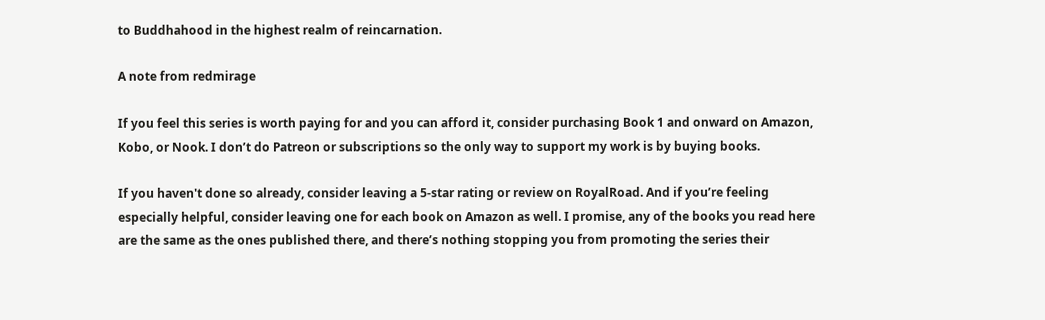to Buddhahood in the highest realm of reincarnation.

A note from redmirage

If you feel this series is worth paying for and you can afford it, consider purchasing Book 1 and onward on Amazon, Kobo, or Nook. I don’t do Patreon or subscriptions so the only way to support my work is by buying books.

If you haven't done so already, consider leaving a 5-star rating or review on RoyalRoad. And if you’re feeling especially helpful, consider leaving one for each book on Amazon as well. I promise, any of the books you read here are the same as the ones published there, and there’s nothing stopping you from promoting the series their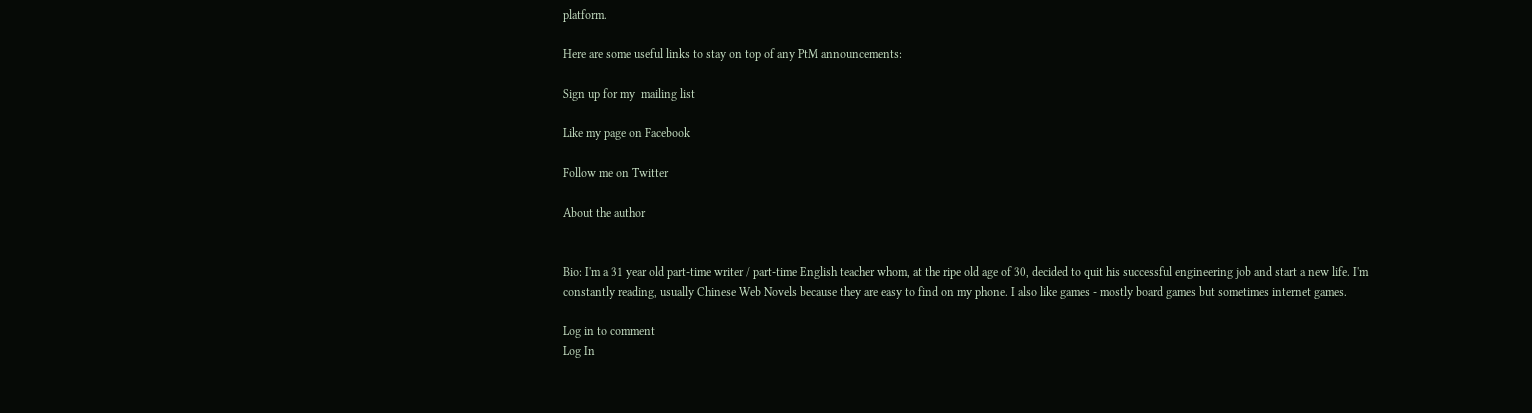platform.

Here are some useful links to stay on top of any PtM announcements:

Sign up for my  mailing list

Like my page on Facebook

Follow me on Twitter

About the author


Bio: I'm a 31 year old part-time writer / part-time English teacher whom, at the ripe old age of 30, decided to quit his successful engineering job and start a new life. I'm constantly reading, usually Chinese Web Novels because they are easy to find on my phone. I also like games - mostly board games but sometimes internet games.

Log in to comment
Log In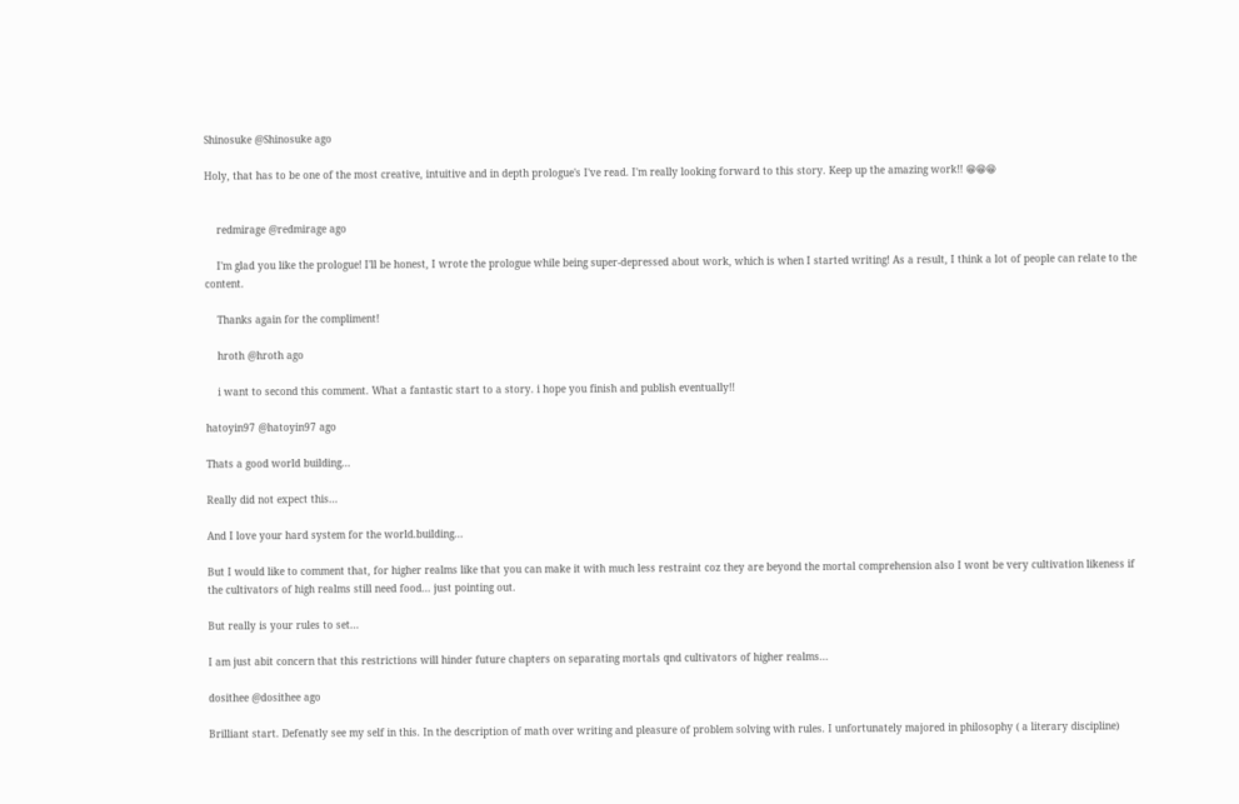Shinosuke @Shinosuke ago

Holy, that has to be one of the most creative, intuitive and in depth prologue's I've read. I'm really looking forward to this story. Keep up the amazing work!! 😁😁😁


    redmirage @redmirage ago

    I'm glad you like the prologue! I'll be honest, I wrote the prologue while being super-depressed about work, which is when I started writing! As a result, I think a lot of people can relate to the content.

    Thanks again for the compliment!

    hroth @hroth ago

    i want to second this comment. What a fantastic start to a story. i hope you finish and publish eventually!!

hatoyin97 @hatoyin97 ago

Thats a good world building...

Really did not expect this...

And I love your hard system for the world.building...

But I would like to comment that, for higher realms like that you can make it with much less restraint coz they are beyond the mortal comprehension also I wont be very cultivation likeness if the cultivators of high realms still need food... just pointing out.

But really is your rules to set...

I am just abit concern that this restrictions will hinder future chapters on separating mortals qnd cultivators of higher realms...

dosithee @dosithee ago

Brilliant start. Defenatly see my self in this. In the description of math over writing and pleasure of problem solving with rules. I unfortunately majored in philosophy ( a literary discipline)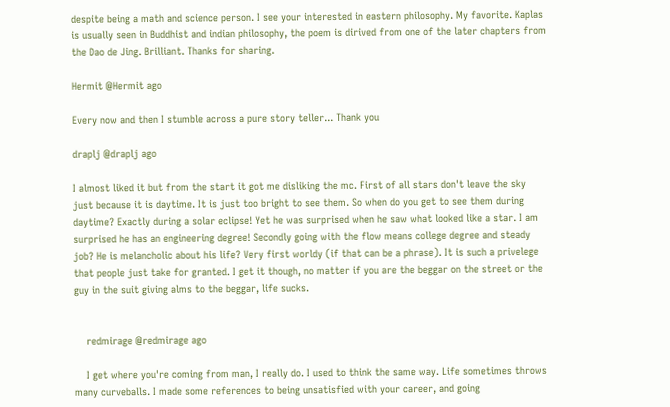despite being a math and science person. I see your interested in eastern philosophy. My favorite. Kaplas is usually seen in Buddhist and indian philosophy, the poem is dirived from one of the later chapters from the Dao de Jing. Brilliant. Thanks for sharing.

Hermit @Hermit ago

Every now and then I stumble across a pure story teller... Thank you

draplj @draplj ago

I almost liked it but from the start it got me disliking the mc. First of all stars don't leave the sky just because it is daytime. It is just too bright to see them. So when do you get to see them during daytime? Exactly during a solar eclipse! Yet he was surprised when he saw what looked like a star. I am surprised he has an engineering degree! Secondly going with the flow means college degree and steady job? He is melancholic about his life? Very first worldy (if that can be a phrase). It is such a privelege that people just take for granted. I get it though, no matter if you are the beggar on the street or the guy in the suit giving alms to the beggar, life sucks.


    redmirage @redmirage ago

    I get where you're coming from man, I really do. I used to think the same way. Life sometimes throws many curveballs. I made some references to being unsatisfied with your career, and going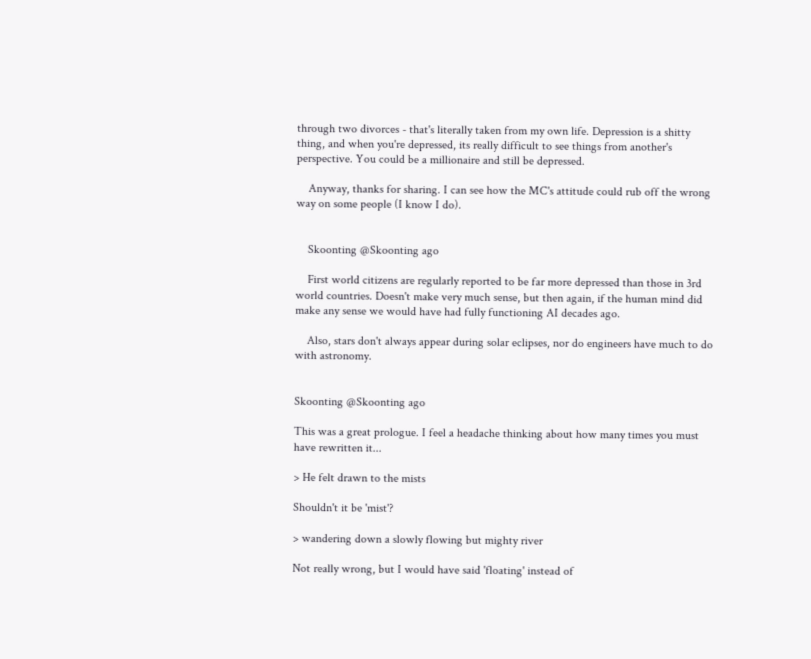through two divorces - that's literally taken from my own life. Depression is a shitty thing, and when you're depressed, its really difficult to see things from another's perspective. You could be a millionaire and still be depressed.

    Anyway, thanks for sharing. I can see how the MC's attitude could rub off the wrong way on some people (I know I do).


    Skoonting @Skoonting ago

    First world citizens are regularly reported to be far more depressed than those in 3rd world countries. Doesn't make very much sense, but then again, if the human mind did make any sense we would have had fully functioning AI decades ago.

    Also, stars don't always appear during solar eclipses, nor do engineers have much to do with astronomy.


Skoonting @Skoonting ago

This was a great prologue. I feel a headache thinking about how many times you must have rewritten it...

> He felt drawn to the mists

Shouldn't it be 'mist'?

> wandering down a slowly flowing but mighty river

Not really wrong, but I would have said 'floating' instead of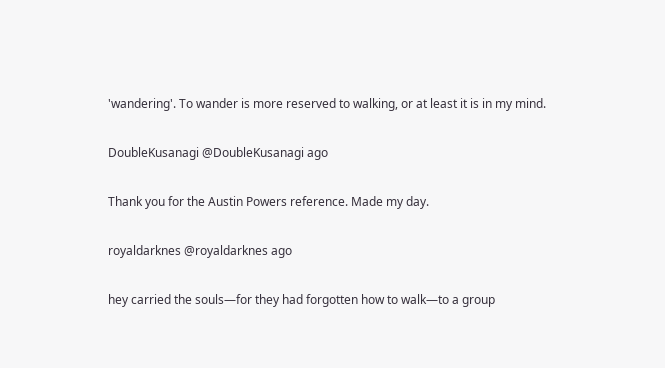'wandering'. To wander is more reserved to walking, or at least it is in my mind.

DoubleKusanagi @DoubleKusanagi ago

Thank you for the Austin Powers reference. Made my day.

royaldarknes @royaldarknes ago

hey carried the souls—for they had forgotten how to walk—to a group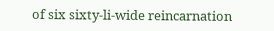of six sixty-li-wide reincarnation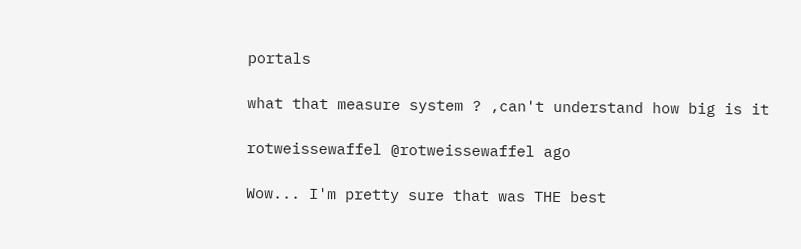portals

what that measure system ? ,can't understand how big is it

rotweissewaffel @rotweissewaffel ago

Wow... I'm pretty sure that was THE best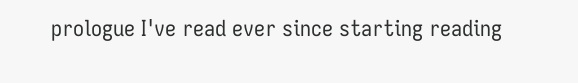prologue I've read ever since starting reading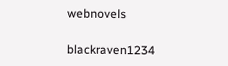webnovels

blackraven1234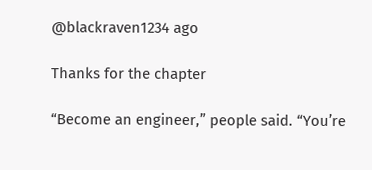@blackraven1234 ago

Thanks for the chapter

“Become an engineer,” people said. “You’re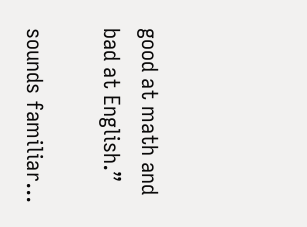good at math and bad at English.”

sounds familiar...